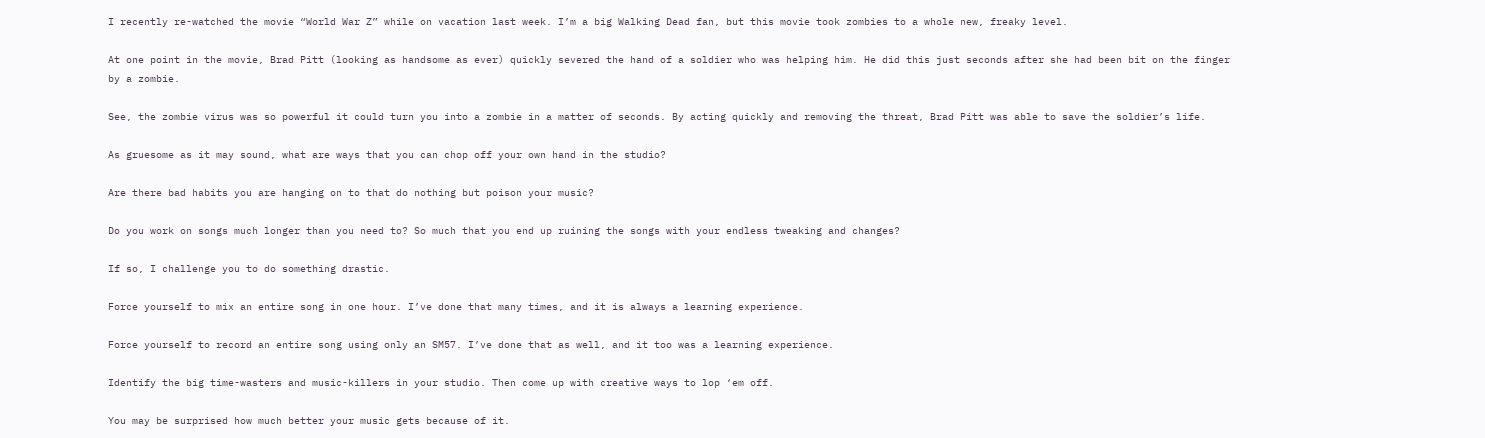I recently re-watched the movie “World War Z” while on vacation last week. I’m a big Walking Dead fan, but this movie took zombies to a whole new, freaky level.

At one point in the movie, Brad Pitt (looking as handsome as ever) quickly severed the hand of a soldier who was helping him. He did this just seconds after she had been bit on the finger by a zombie.

See, the zombie virus was so powerful it could turn you into a zombie in a matter of seconds. By acting quickly and removing the threat, Brad Pitt was able to save the soldier’s life.

As gruesome as it may sound, what are ways that you can chop off your own hand in the studio?

Are there bad habits you are hanging on to that do nothing but poison your music?

Do you work on songs much longer than you need to? So much that you end up ruining the songs with your endless tweaking and changes?

If so, I challenge you to do something drastic.

Force yourself to mix an entire song in one hour. I’ve done that many times, and it is always a learning experience.

Force yourself to record an entire song using only an SM57. I’ve done that as well, and it too was a learning experience.

Identify the big time-wasters and music-killers in your studio. Then come up with creative ways to lop ‘em off.

You may be surprised how much better your music gets because of it.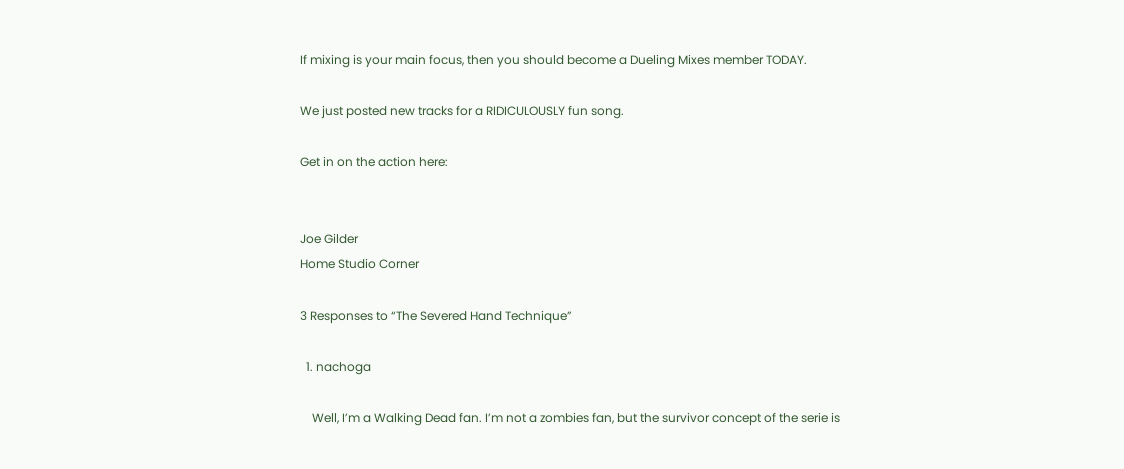If mixing is your main focus, then you should become a Dueling Mixes member TODAY.

We just posted new tracks for a RIDICULOUSLY fun song.

Get in on the action here:


Joe Gilder
Home Studio Corner

3 Responses to “The Severed Hand Technique”

  1. nachoga

    Well, I’m a Walking Dead fan. I’m not a zombies fan, but the survivor concept of the serie is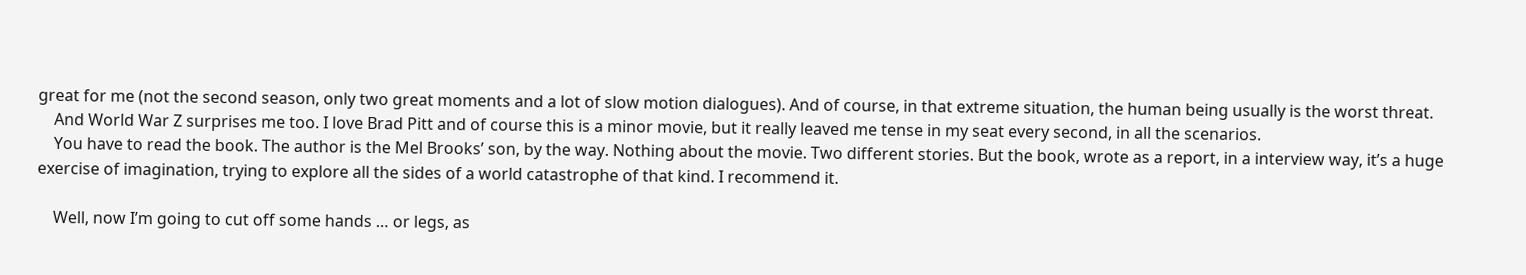great for me (not the second season, only two great moments and a lot of slow motion dialogues). And of course, in that extreme situation, the human being usually is the worst threat.
    And World War Z surprises me too. I love Brad Pitt and of course this is a minor movie, but it really leaved me tense in my seat every second, in all the scenarios.
    You have to read the book. The author is the Mel Brooks’ son, by the way. Nothing about the movie. Two different stories. But the book, wrote as a report, in a interview way, it’s a huge exercise of imagination, trying to explore all the sides of a world catastrophe of that kind. I recommend it.

    Well, now I’m going to cut off some hands … or legs, as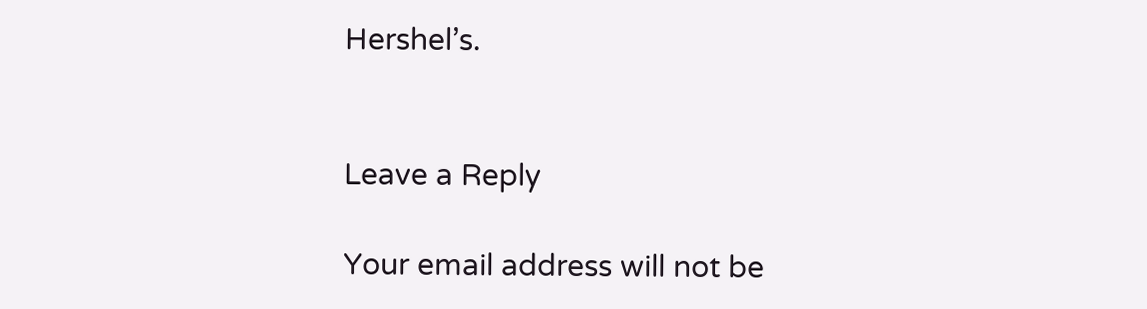Hershel’s.


Leave a Reply

Your email address will not be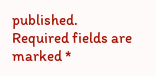published. Required fields are marked *